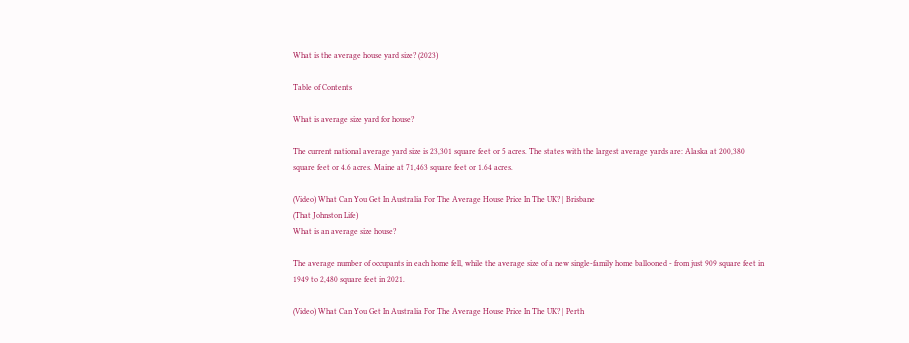What is the average house yard size? (2023)

Table of Contents

What is average size yard for house?

The current national average yard size is 23,301 square feet or 5 acres. The states with the largest average yards are: Alaska at 200,380 square feet or 4.6 acres. Maine at 71,463 square feet or 1.64 acres.

(Video) What Can You Get In Australia For The Average House Price In The UK? | Brisbane
(That Johnston Life)
What is an average size house?

The average number of occupants in each home fell, while the average size of a new single-family home ballooned - from just 909 square feet in 1949 to 2,480 square feet in 2021.

(Video) What Can You Get In Australia For The Average House Price In The UK? | Perth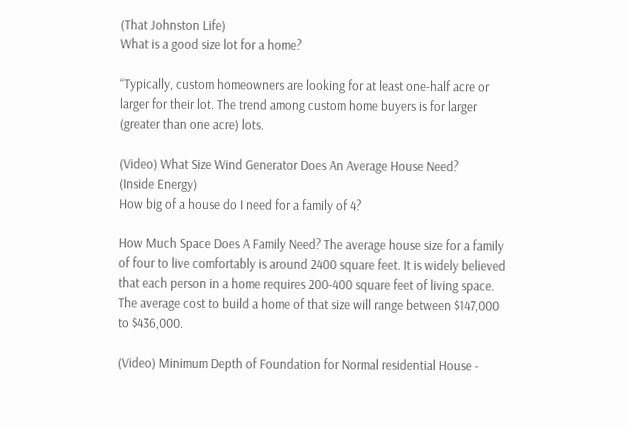(That Johnston Life)
What is a good size lot for a home?

“Typically, custom homeowners are looking for at least one-half acre or larger for their lot. The trend among custom home buyers is for larger (greater than one acre) lots.

(Video) What Size Wind Generator Does An Average House Need?
(Inside Energy)
How big of a house do I need for a family of 4?

How Much Space Does A Family Need? The average house size for a family of four to live comfortably is around 2400 square feet. It is widely believed that each person in a home requires 200-400 square feet of living space. The average cost to build a home of that size will range between $147,000 to $436,000.

(Video) Minimum Depth of Foundation for Normal residential House -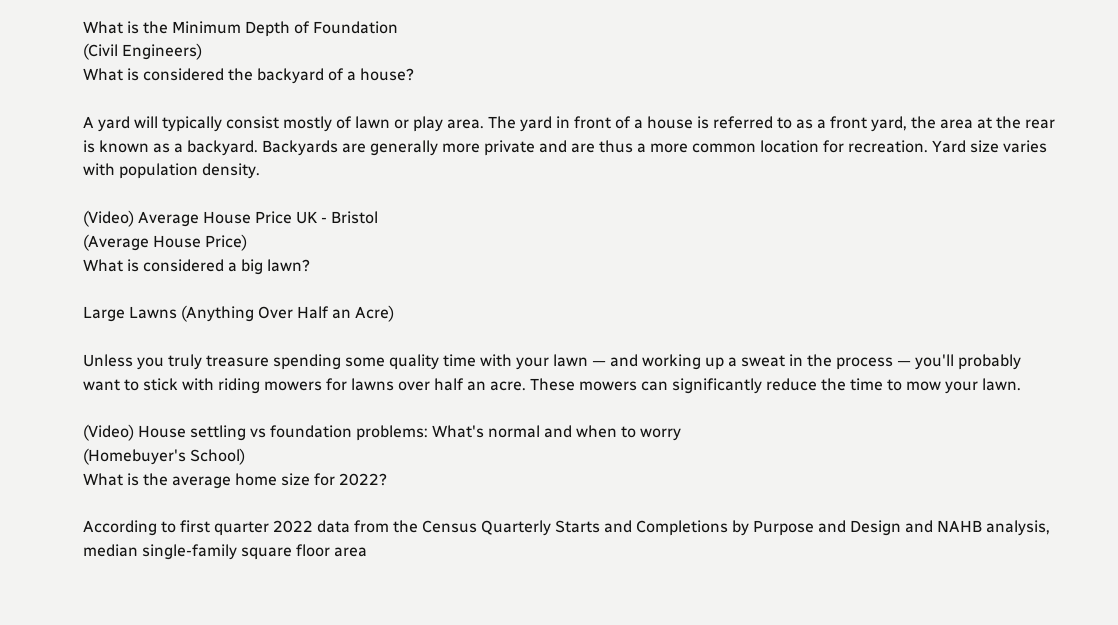What is the Minimum Depth of Foundation
(Civil Engineers)
What is considered the backyard of a house?

A yard will typically consist mostly of lawn or play area. The yard in front of a house is referred to as a front yard, the area at the rear is known as a backyard. Backyards are generally more private and are thus a more common location for recreation. Yard size varies with population density.

(Video) Average House Price UK - Bristol
(Average House Price)
What is considered a big lawn?

Large Lawns (Anything Over Half an Acre)

Unless you truly treasure spending some quality time with your lawn — and working up a sweat in the process — you'll probably want to stick with riding mowers for lawns over half an acre. These mowers can significantly reduce the time to mow your lawn.

(Video) House settling vs foundation problems: What's normal and when to worry
(Homebuyer's School)
What is the average home size for 2022?

According to first quarter 2022 data from the Census Quarterly Starts and Completions by Purpose and Design and NAHB analysis, median single-family square floor area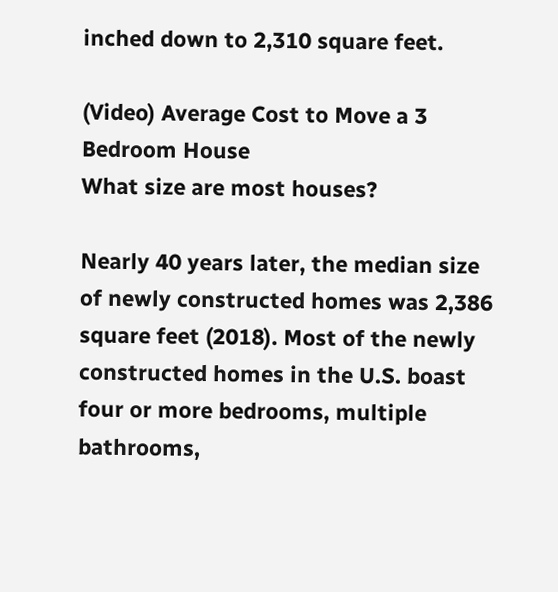inched down to 2,310 square feet.

(Video) Average Cost to Move a 3 Bedroom House
What size are most houses?

Nearly 40 years later, the median size of newly constructed homes was 2,386 square feet (2018). Most of the newly constructed homes in the U.S. boast four or more bedrooms, multiple bathrooms,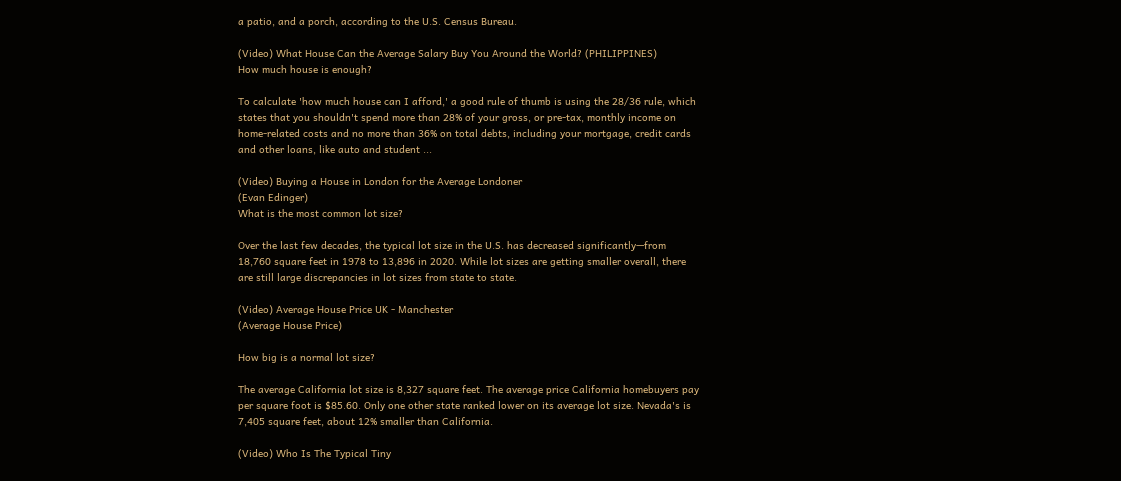a patio, and a porch, according to the U.S. Census Bureau.

(Video) What House Can the Average Salary Buy You Around the World? (PHILIPPINES)
How much house is enough?

To calculate 'how much house can I afford,' a good rule of thumb is using the 28/36 rule, which states that you shouldn't spend more than 28% of your gross, or pre-tax, monthly income on home-related costs and no more than 36% on total debts, including your mortgage, credit cards and other loans, like auto and student ...

(Video) Buying a House in London for the Average Londoner
(Evan Edinger)
What is the most common lot size?

Over the last few decades, the typical lot size in the U.S. has decreased significantly—from 18,760 square feet in 1978 to 13,896 in 2020. While lot sizes are getting smaller overall, there are still large discrepancies in lot sizes from state to state.

(Video) Average House Price UK - Manchester
(Average House Price)

How big is a normal lot size?

The average California lot size is 8,327 square feet. The average price California homebuyers pay per square foot is $85.60. Only one other state ranked lower on its average lot size. Nevada's is 7,405 square feet, about 12% smaller than California.

(Video) Who Is The Typical Tiny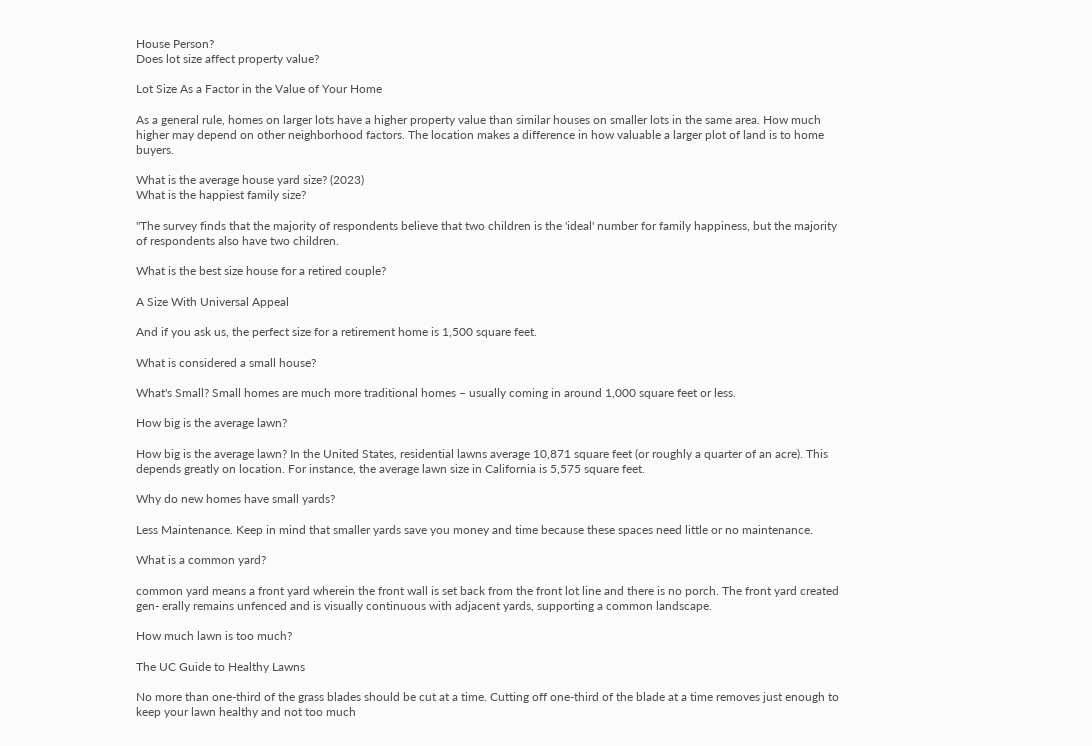House Person?
Does lot size affect property value?

Lot Size As a Factor in the Value of Your Home

As a general rule, homes on larger lots have a higher property value than similar houses on smaller lots in the same area. How much higher may depend on other neighborhood factors. The location makes a difference in how valuable a larger plot of land is to home buyers.

What is the average house yard size? (2023)
What is the happiest family size?

"The survey finds that the majority of respondents believe that two children is the 'ideal' number for family happiness, but the majority of respondents also have two children.

What is the best size house for a retired couple?

A Size With Universal Appeal

And if you ask us, the perfect size for a retirement home is 1,500 square feet.

What is considered a small house?

What's Small? Small homes are much more traditional homes – usually coming in around 1,000 square feet or less.

How big is the average lawn?

How big is the average lawn? In the United States, residential lawns average 10,871 square feet (or roughly a quarter of an acre). This depends greatly on location. For instance, the average lawn size in California is 5,575 square feet.

Why do new homes have small yards?

Less Maintenance. Keep in mind that smaller yards save you money and time because these spaces need little or no maintenance.

What is a common yard?

common yard means a front yard wherein the front wall is set back from the front lot line and there is no porch. The front yard created gen- erally remains unfenced and is visually continuous with adjacent yards, supporting a common landscape.

How much lawn is too much?

The UC Guide to Healthy Lawns

No more than one-third of the grass blades should be cut at a time. Cutting off one-third of the blade at a time removes just enough to keep your lawn healthy and not too much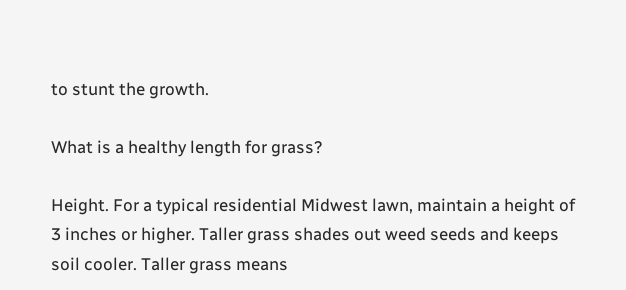to stunt the growth.

What is a healthy length for grass?

Height. For a typical residential Midwest lawn, maintain a height of 3 inches or higher. Taller grass shades out weed seeds and keeps soil cooler. Taller grass means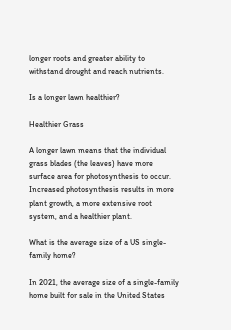longer roots and greater ability to withstand drought and reach nutrients.

Is a longer lawn healthier?

Healthier Grass

A longer lawn means that the individual grass blades (the leaves) have more surface area for photosynthesis to occur. Increased photosynthesis results in more plant growth, a more extensive root system, and a healthier plant.

What is the average size of a US single-family home?

In 2021, the average size of a single-family home built for sale in the United States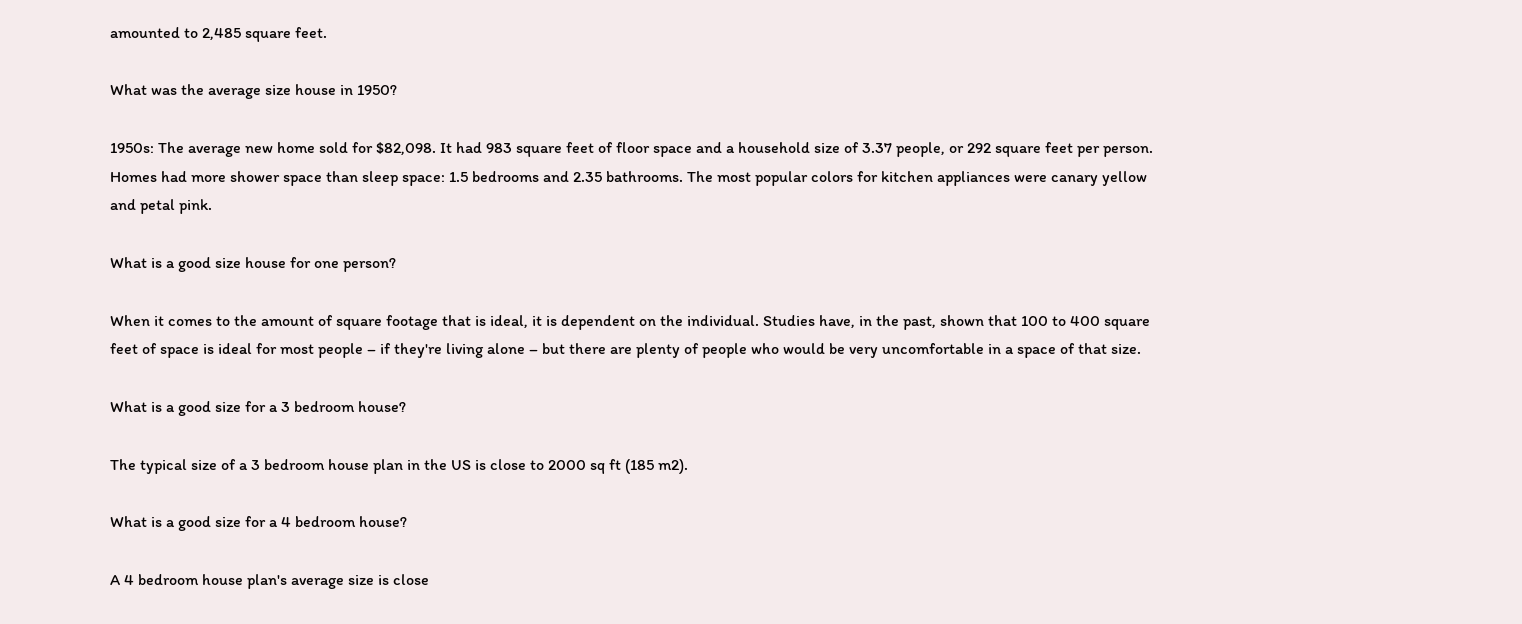amounted to 2,485 square feet.

What was the average size house in 1950?

1950s: The average new home sold for $82,098. It had 983 square feet of floor space and a household size of 3.37 people, or 292 square feet per person. Homes had more shower space than sleep space: 1.5 bedrooms and 2.35 bathrooms. The most popular colors for kitchen appliances were canary yellow and petal pink.

What is a good size house for one person?

When it comes to the amount of square footage that is ideal, it is dependent on the individual. Studies have, in the past, shown that 100 to 400 square feet of space is ideal for most people – if they're living alone – but there are plenty of people who would be very uncomfortable in a space of that size.

What is a good size for a 3 bedroom house?

The typical size of a 3 bedroom house plan in the US is close to 2000 sq ft (185 m2).

What is a good size for a 4 bedroom house?

A 4 bedroom house plan's average size is close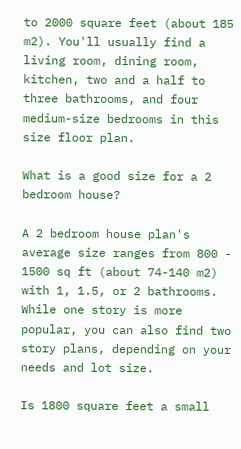to 2000 square feet (about 185 m2). You'll usually find a living room, dining room, kitchen, two and a half to three bathrooms, and four medium-size bedrooms in this size floor plan.

What is a good size for a 2 bedroom house?

A 2 bedroom house plan's average size ranges from 800 - 1500 sq ft (about 74-140 m2) with 1, 1.5, or 2 bathrooms. While one story is more popular, you can also find two story plans, depending on your needs and lot size.

Is 1800 square feet a small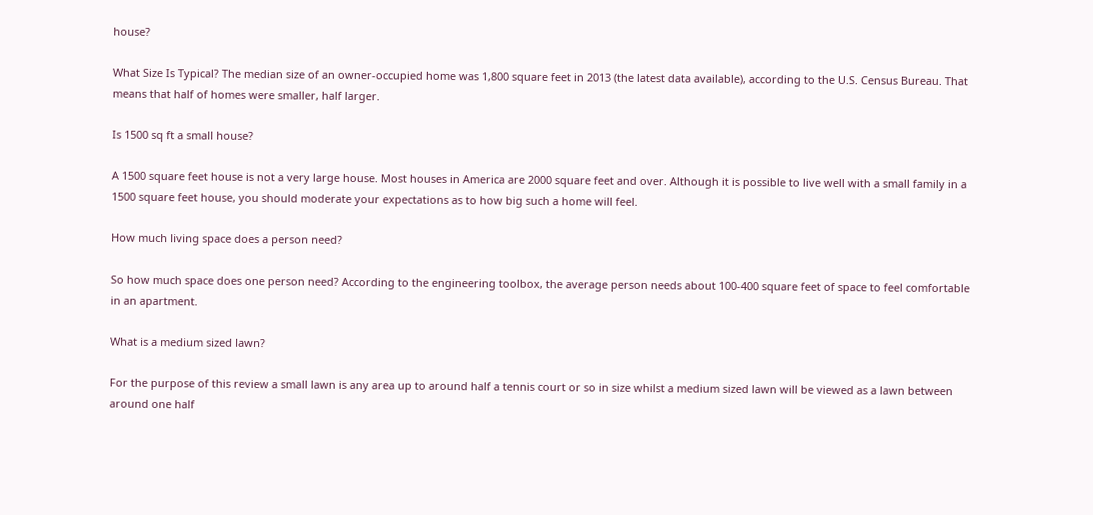house?

What Size Is Typical? The median size of an owner-occupied home was 1,800 square feet in 2013 (the latest data available), according to the U.S. Census Bureau. That means that half of homes were smaller, half larger.

Is 1500 sq ft a small house?

A 1500 square feet house is not a very large house. Most houses in America are 2000 square feet and over. Although it is possible to live well with a small family in a 1500 square feet house, you should moderate your expectations as to how big such a home will feel.

How much living space does a person need?

So how much space does one person need? According to the engineering toolbox, the average person needs about 100-400 square feet of space to feel comfortable in an apartment.

What is a medium sized lawn?

For the purpose of this review a small lawn is any area up to around half a tennis court or so in size whilst a medium sized lawn will be viewed as a lawn between around one half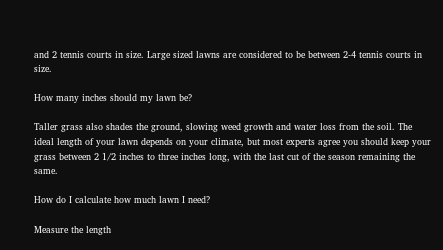and 2 tennis courts in size. Large sized lawns are considered to be between 2-4 tennis courts in size.

How many inches should my lawn be?

Taller grass also shades the ground, slowing weed growth and water loss from the soil. The ideal length of your lawn depends on your climate, but most experts agree you should keep your grass between 2 1/2 inches to three inches long, with the last cut of the season remaining the same.

How do I calculate how much lawn I need?

Measure the length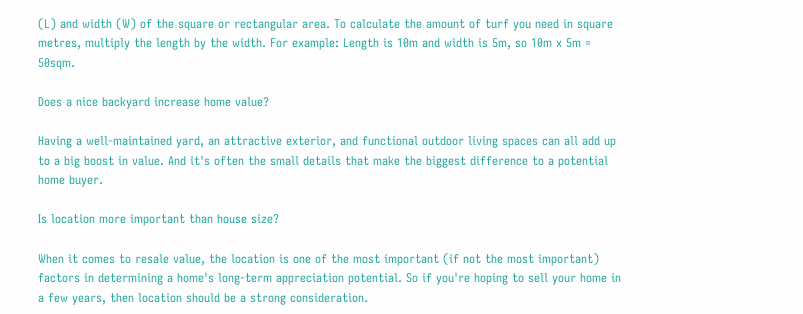(L) and width (W) of the square or rectangular area. To calculate the amount of turf you need in square metres, multiply the length by the width. For example: Length is 10m and width is 5m, so 10m x 5m = 50sqm.

Does a nice backyard increase home value?

Having a well-maintained yard, an attractive exterior, and functional outdoor living spaces can all add up to a big boost in value. And it's often the small details that make the biggest difference to a potential home buyer.

Is location more important than house size?

When it comes to resale value, the location is one of the most important (if not the most important) factors in determining a home's long-term appreciation potential. So if you're hoping to sell your home in a few years, then location should be a strong consideration.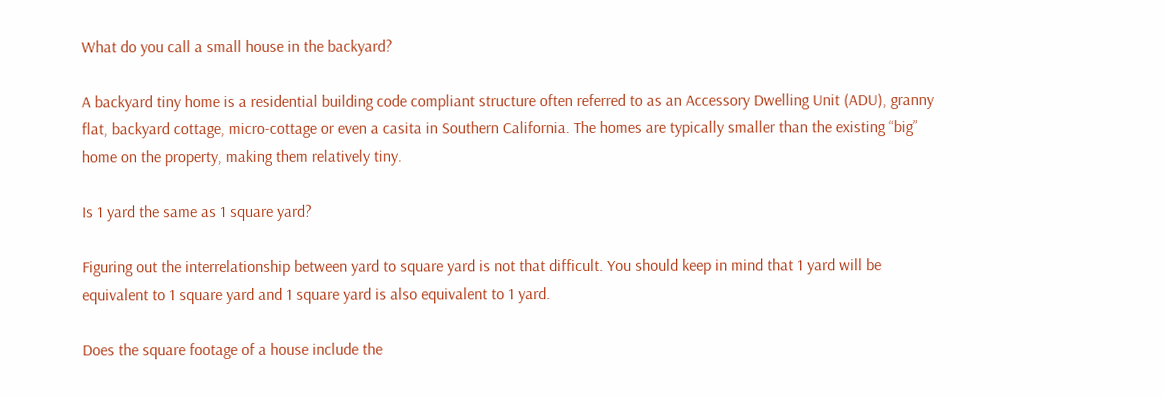What do you call a small house in the backyard?

A backyard tiny home is a residential building code compliant structure often referred to as an Accessory Dwelling Unit (ADU), granny flat, backyard cottage, micro-cottage or even a casita in Southern California. The homes are typically smaller than the existing “big” home on the property, making them relatively tiny.

Is 1 yard the same as 1 square yard?

Figuring out the interrelationship between yard to square yard is not that difficult. You should keep in mind that 1 yard will be equivalent to 1 square yard and 1 square yard is also equivalent to 1 yard.

Does the square footage of a house include the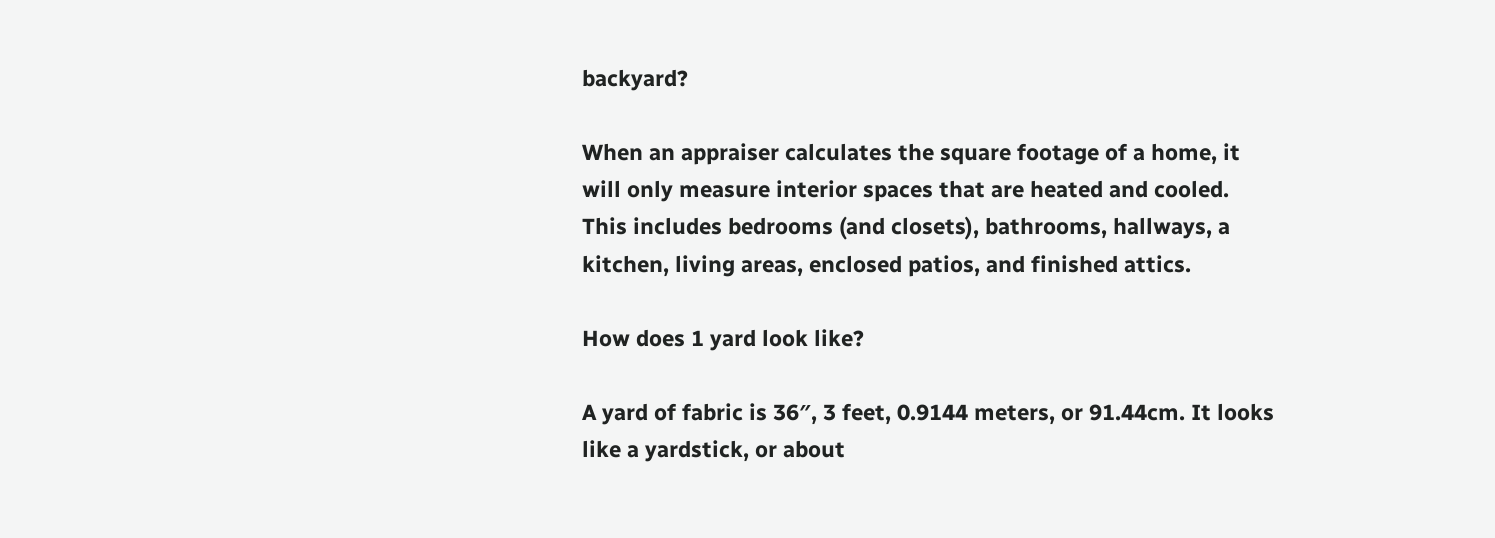backyard?

When an appraiser calculates the square footage of a home, it will only measure interior spaces that are heated and cooled. This includes bedrooms (and closets), bathrooms, hallways, a kitchen, living areas, enclosed patios, and finished attics.

How does 1 yard look like?

A yard of fabric is 36″, 3 feet, 0.9144 meters, or 91.44cm. It looks like a yardstick, or about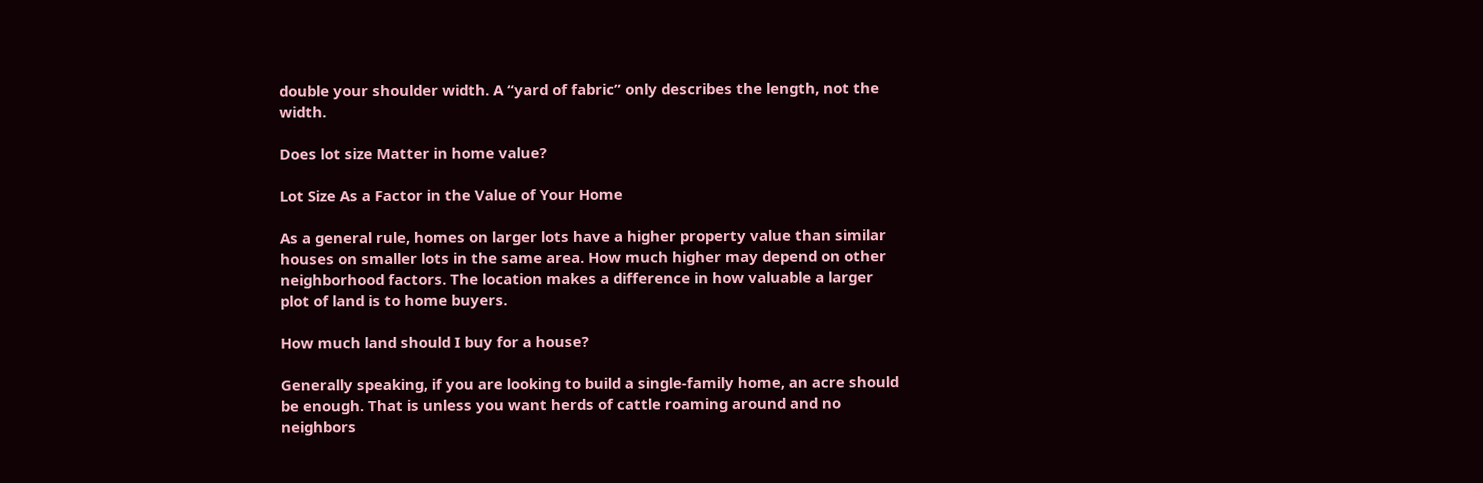double your shoulder width. A “yard of fabric” only describes the length, not the width.

Does lot size Matter in home value?

Lot Size As a Factor in the Value of Your Home

As a general rule, homes on larger lots have a higher property value than similar houses on smaller lots in the same area. How much higher may depend on other neighborhood factors. The location makes a difference in how valuable a larger plot of land is to home buyers.

How much land should I buy for a house?

Generally speaking, if you are looking to build a single-family home, an acre should be enough. That is unless you want herds of cattle roaming around and no neighbors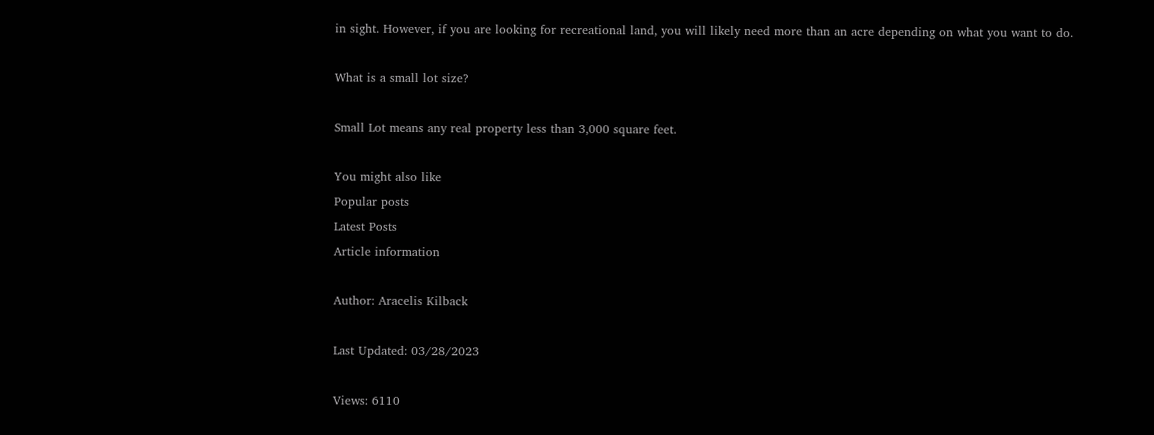in sight. However, if you are looking for recreational land, you will likely need more than an acre depending on what you want to do.

What is a small lot size?

Small Lot means any real property less than 3,000 square feet.

You might also like
Popular posts
Latest Posts
Article information

Author: Aracelis Kilback

Last Updated: 03/28/2023

Views: 6110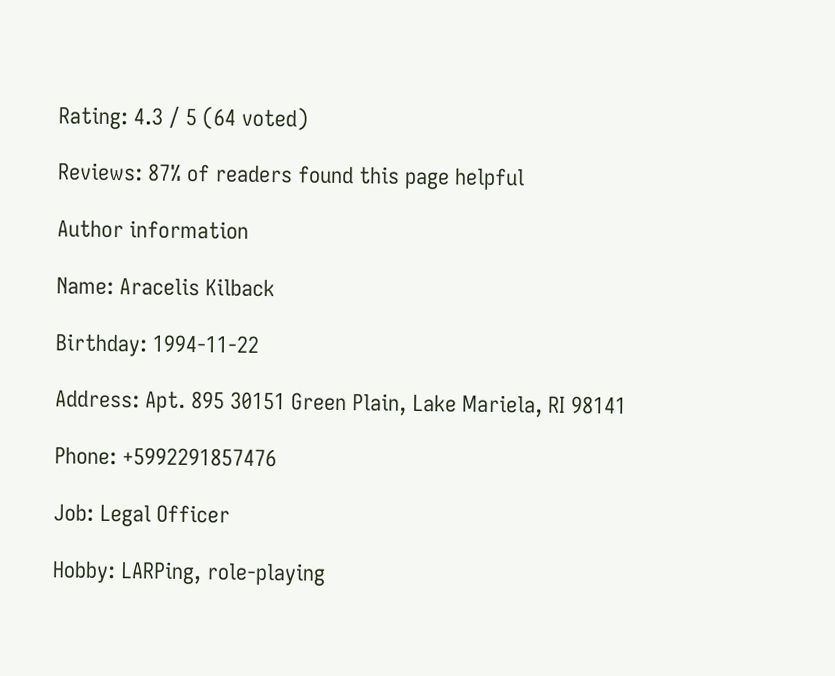Rating: 4.3 / 5 (64 voted)

Reviews: 87% of readers found this page helpful

Author information

Name: Aracelis Kilback

Birthday: 1994-11-22

Address: Apt. 895 30151 Green Plain, Lake Mariela, RI 98141

Phone: +5992291857476

Job: Legal Officer

Hobby: LARPing, role-playing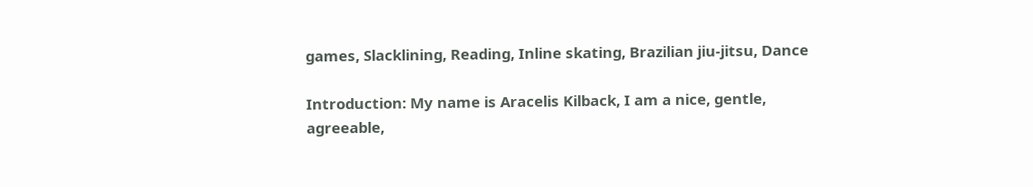games, Slacklining, Reading, Inline skating, Brazilian jiu-jitsu, Dance

Introduction: My name is Aracelis Kilback, I am a nice, gentle, agreeable,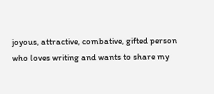joyous, attractive, combative, gifted person who loves writing and wants to share my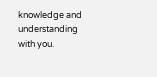knowledge and understanding with you.